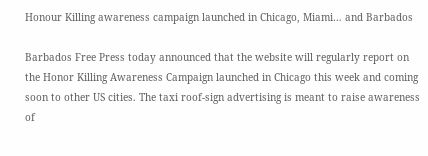Honour Killing awareness campaign launched in Chicago, Miami… and Barbados

Barbados Free Press today announced that the website will regularly report on the Honor Killing Awareness Campaign launched in Chicago this week and coming soon to other US cities. The taxi roof-sign advertising is meant to raise awareness of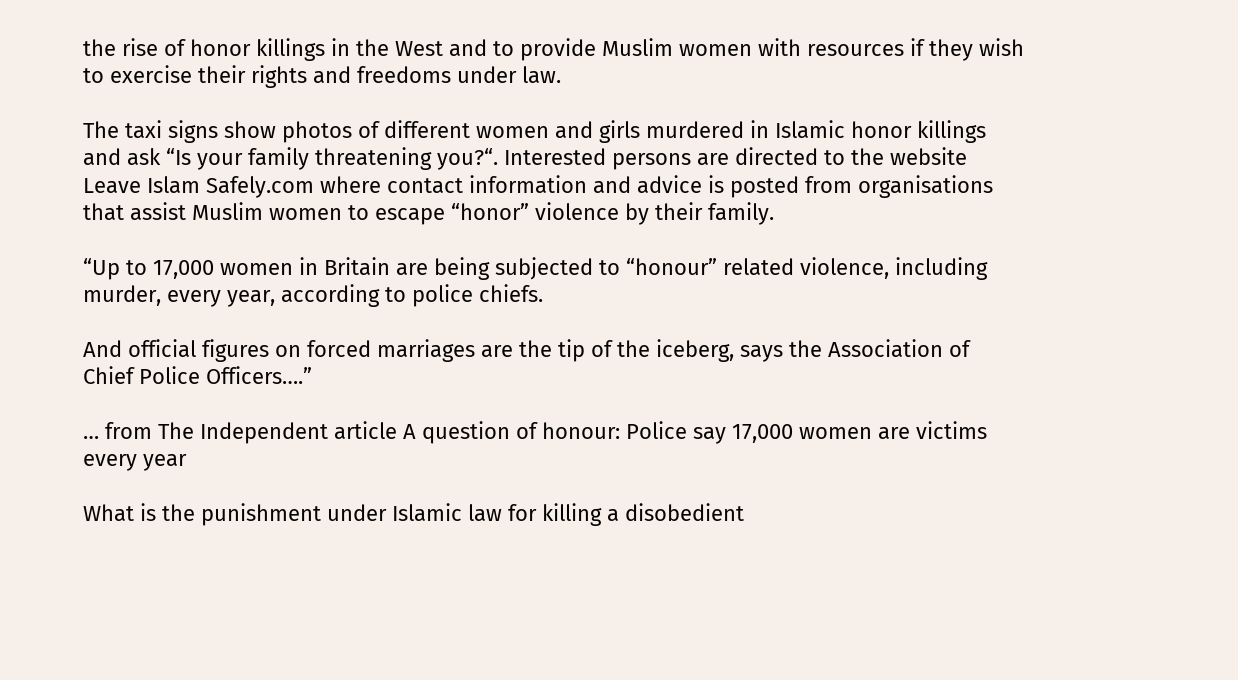the rise of honor killings in the West and to provide Muslim women with resources if they wish to exercise their rights and freedoms under law.

The taxi signs show photos of different women and girls murdered in Islamic honor killings and ask “Is your family threatening you?“. Interested persons are directed to the website Leave Islam Safely.com where contact information and advice is posted from organisations that assist Muslim women to escape “honor” violence by their family.

“Up to 17,000 women in Britain are being subjected to “honour” related violence, including murder, every year, according to police chiefs.

And official figures on forced marriages are the tip of the iceberg, says the Association of Chief Police Officers….”

… from The Independent article A question of honour: Police say 17,000 women are victims every year

What is the punishment under Islamic law for killing a disobedient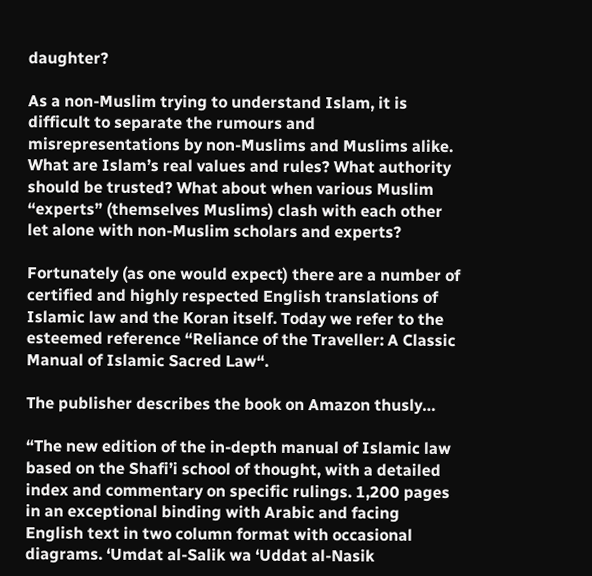daughter?

As a non-Muslim trying to understand Islam, it is difficult to separate the rumours and misrepresentations by non-Muslims and Muslims alike. What are Islam’s real values and rules? What authority should be trusted? What about when various Muslim “experts” (themselves Muslims) clash with each other let alone with non-Muslim scholars and experts?

Fortunately (as one would expect) there are a number of certified and highly respected English translations of Islamic law and the Koran itself. Today we refer to the esteemed reference “Reliance of the Traveller: A Classic Manual of Islamic Sacred Law“.

The publisher describes the book on Amazon thusly…

“The new edition of the in-depth manual of Islamic law based on the Shafi’i school of thought, with a detailed index and commentary on specific rulings. 1,200 pages in an exceptional binding with Arabic and facing English text in two column format with occasional diagrams. ‘Umdat al-Salik wa ‘Uddat al-Nasik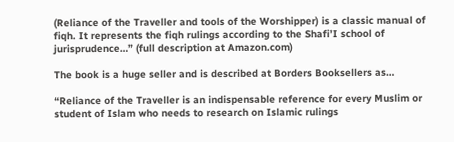(Reliance of the Traveller and tools of the Worshipper) is a classic manual of fiqh. It represents the fiqh rulings according to the Shafi’I school of jurisprudence…” (full description at Amazon.com)

The book is a huge seller and is described at Borders Booksellers as…

“Reliance of the Traveller is an indispensable reference for every Muslim or student of Islam who needs to research on Islamic rulings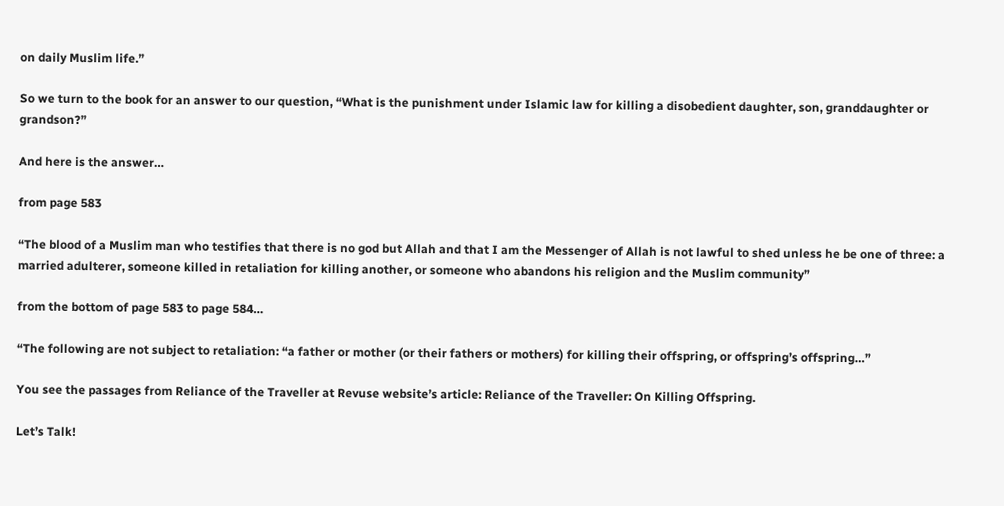on daily Muslim life.”

So we turn to the book for an answer to our question, “What is the punishment under Islamic law for killing a disobedient daughter, son, granddaughter or grandson?”

And here is the answer…

from page 583

“The blood of a Muslim man who testifies that there is no god but Allah and that I am the Messenger of Allah is not lawful to shed unless he be one of three: a married adulterer, someone killed in retaliation for killing another, or someone who abandons his religion and the Muslim community”

from the bottom of page 583 to page 584…

“The following are not subject to retaliation: “a father or mother (or their fathers or mothers) for killing their offspring, or offspring’s offspring…”

You see the passages from Reliance of the Traveller at Revuse website’s article: Reliance of the Traveller: On Killing Offspring.

Let’s Talk!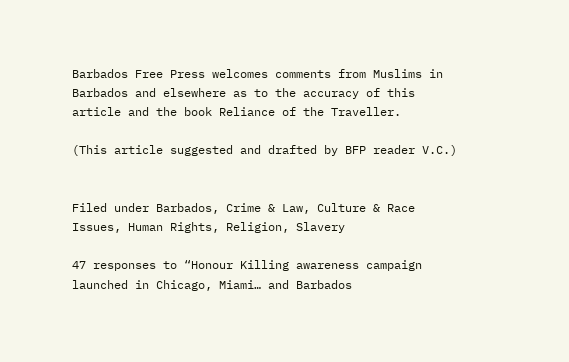Barbados Free Press welcomes comments from Muslims in Barbados and elsewhere as to the accuracy of this article and the book Reliance of the Traveller.

(This article suggested and drafted by BFP reader V.C.)


Filed under Barbados, Crime & Law, Culture & Race Issues, Human Rights, Religion, Slavery

47 responses to “Honour Killing awareness campaign launched in Chicago, Miami… and Barbados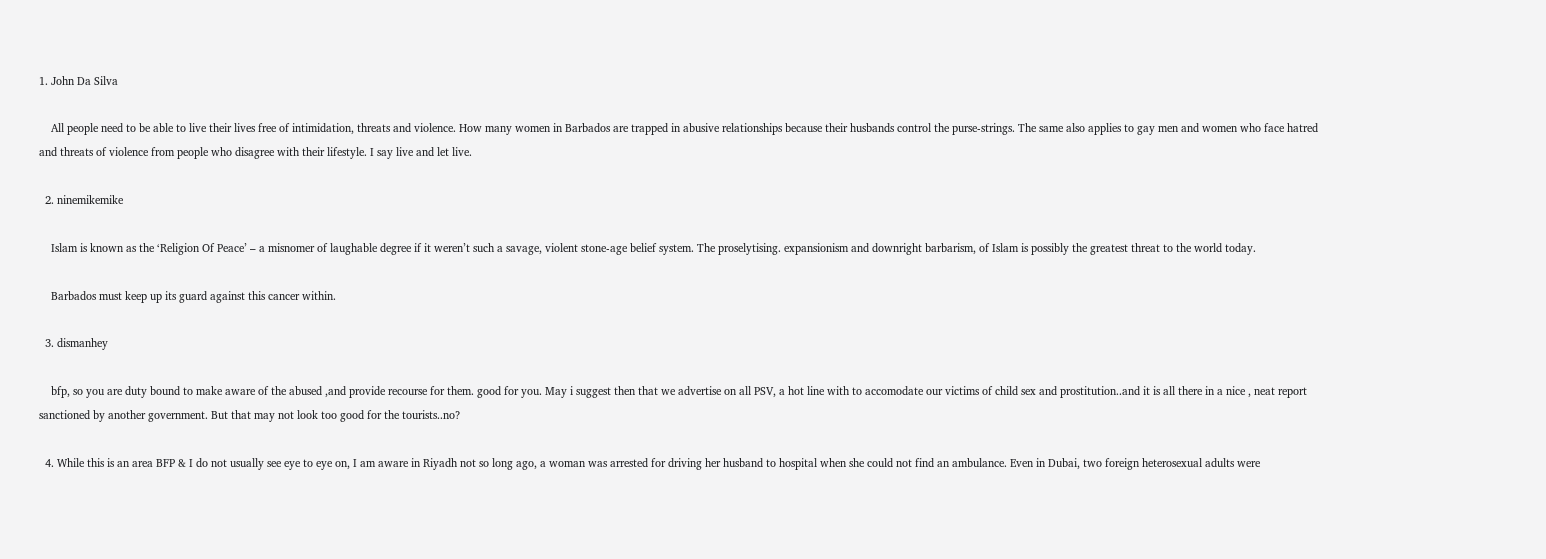1. John Da Silva

    All people need to be able to live their lives free of intimidation, threats and violence. How many women in Barbados are trapped in abusive relationships because their husbands control the purse-strings. The same also applies to gay men and women who face hatred and threats of violence from people who disagree with their lifestyle. I say live and let live.

  2. ninemikemike

    Islam is known as the ‘Religion Of Peace’ – a misnomer of laughable degree if it weren’t such a savage, violent stone-age belief system. The proselytising. expansionism and downright barbarism, of Islam is possibly the greatest threat to the world today.

    Barbados must keep up its guard against this cancer within.

  3. dismanhey

    bfp, so you are duty bound to make aware of the abused ,and provide recourse for them. good for you. May i suggest then that we advertise on all PSV, a hot line with to accomodate our victims of child sex and prostitution..and it is all there in a nice , neat report sanctioned by another government. But that may not look too good for the tourists..no?

  4. While this is an area BFP & I do not usually see eye to eye on, I am aware in Riyadh not so long ago, a woman was arrested for driving her husband to hospital when she could not find an ambulance. Even in Dubai, two foreign heterosexual adults were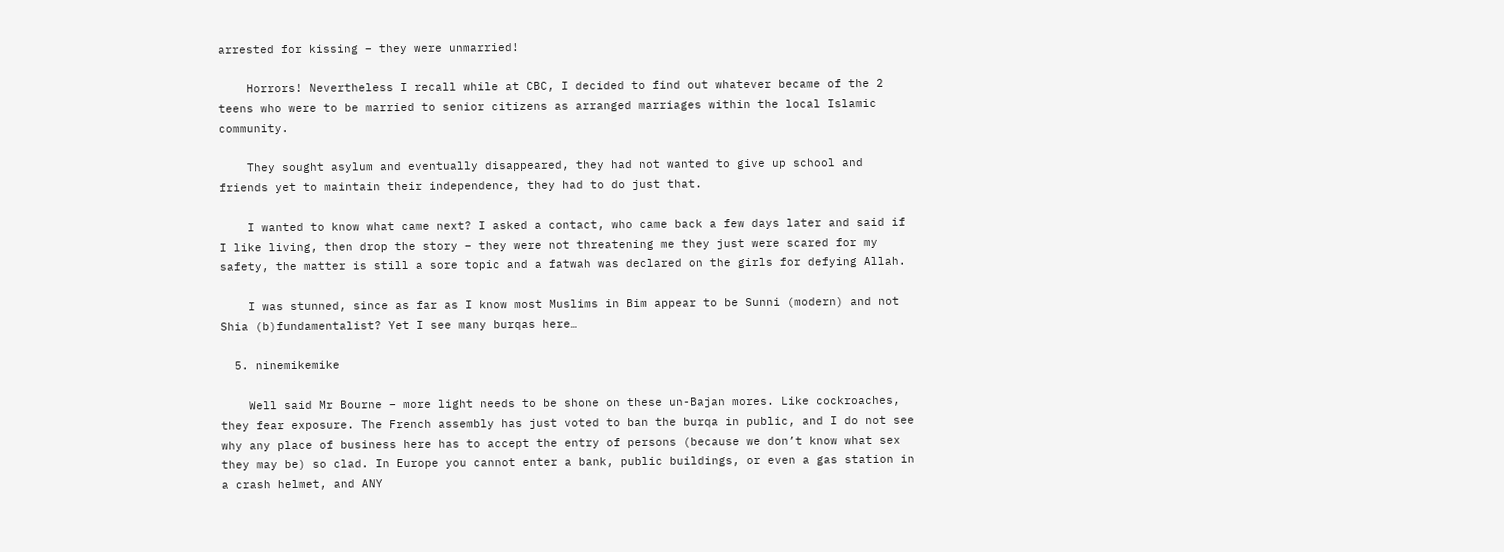arrested for kissing – they were unmarried!

    Horrors! Nevertheless I recall while at CBC, I decided to find out whatever became of the 2 teens who were to be married to senior citizens as arranged marriages within the local Islamic community.

    They sought asylum and eventually disappeared, they had not wanted to give up school and friends yet to maintain their independence, they had to do just that.

    I wanted to know what came next? I asked a contact, who came back a few days later and said if I like living, then drop the story – they were not threatening me they just were scared for my safety, the matter is still a sore topic and a fatwah was declared on the girls for defying Allah.

    I was stunned, since as far as I know most Muslims in Bim appear to be Sunni (modern) and not Shia (b)fundamentalist? Yet I see many burqas here…

  5. ninemikemike

    Well said Mr Bourne – more light needs to be shone on these un-Bajan mores. Like cockroaches, they fear exposure. The French assembly has just voted to ban the burqa in public, and I do not see why any place of business here has to accept the entry of persons (because we don’t know what sex they may be) so clad. In Europe you cannot enter a bank, public buildings, or even a gas station in a crash helmet, and ANY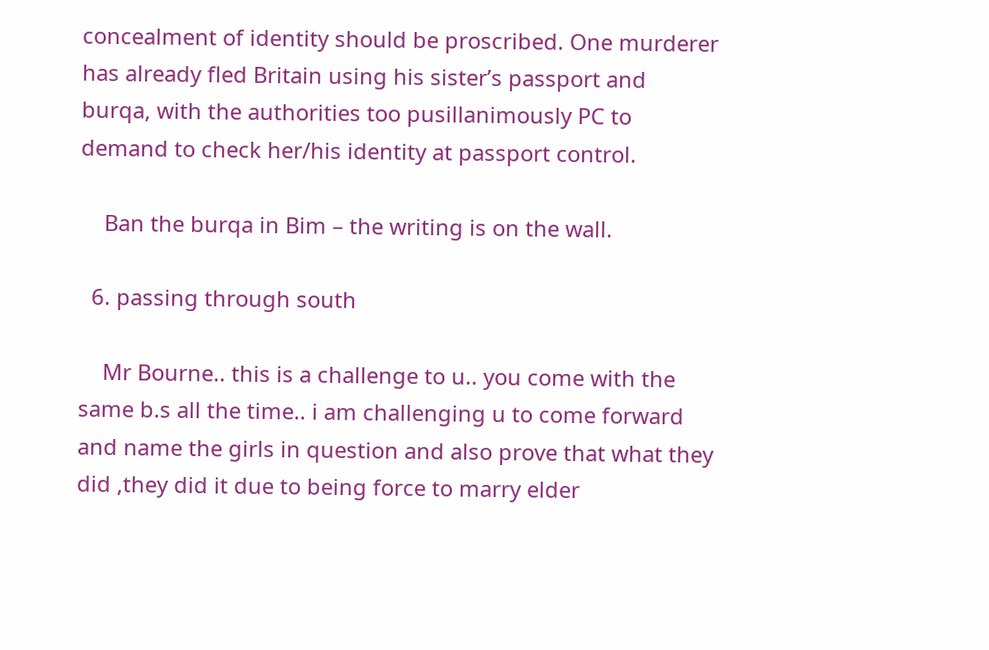concealment of identity should be proscribed. One murderer has already fled Britain using his sister’s passport and burqa, with the authorities too pusillanimously PC to demand to check her/his identity at passport control.

    Ban the burqa in Bim – the writing is on the wall.

  6. passing through south

    Mr Bourne.. this is a challenge to u.. you come with the same b.s all the time.. i am challenging u to come forward and name the girls in question and also prove that what they did ,they did it due to being force to marry elder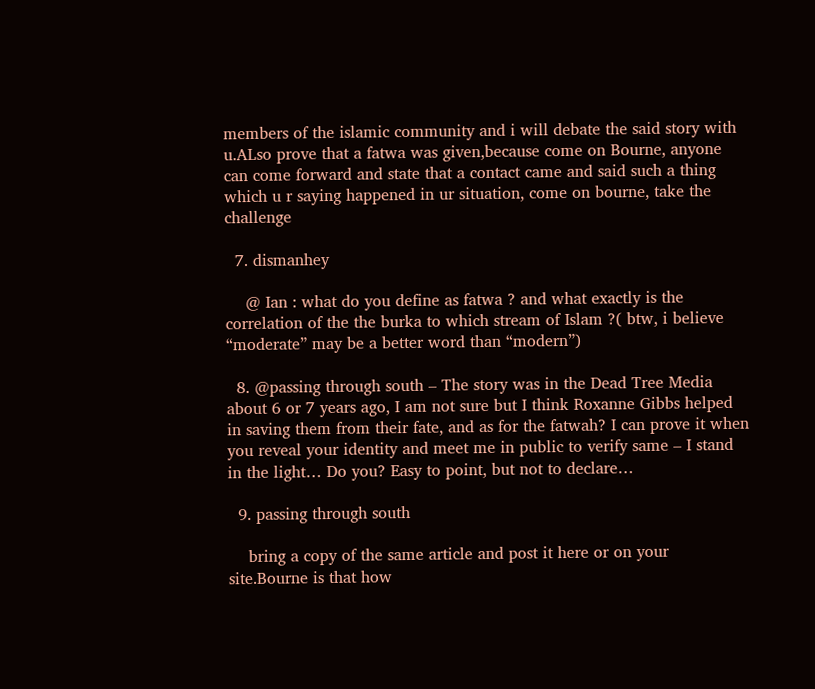members of the islamic community and i will debate the said story with u.ALso prove that a fatwa was given,because come on Bourne, anyone can come forward and state that a contact came and said such a thing which u r saying happened in ur situation, come on bourne, take the challenge

  7. dismanhey

    @ Ian : what do you define as fatwa ? and what exactly is the correlation of the the burka to which stream of Islam ?( btw, i believe “moderate” may be a better word than “modern”)

  8. @passing through south – The story was in the Dead Tree Media about 6 or 7 years ago, I am not sure but I think Roxanne Gibbs helped in saving them from their fate, and as for the fatwah? I can prove it when you reveal your identity and meet me in public to verify same – I stand in the light… Do you? Easy to point, but not to declare…

  9. passing through south

    bring a copy of the same article and post it here or on your site.Bourne is that how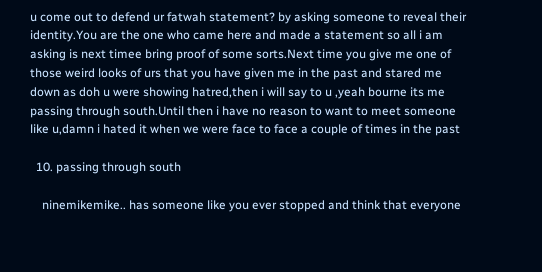u come out to defend ur fatwah statement? by asking someone to reveal their identity.You are the one who came here and made a statement so all i am asking is next timee bring proof of some sorts.Next time you give me one of those weird looks of urs that you have given me in the past and stared me down as doh u were showing hatred,then i will say to u ,yeah bourne its me passing through south.Until then i have no reason to want to meet someone like u,damn i hated it when we were face to face a couple of times in the past

  10. passing through south

    ninemikemike.. has someone like you ever stopped and think that everyone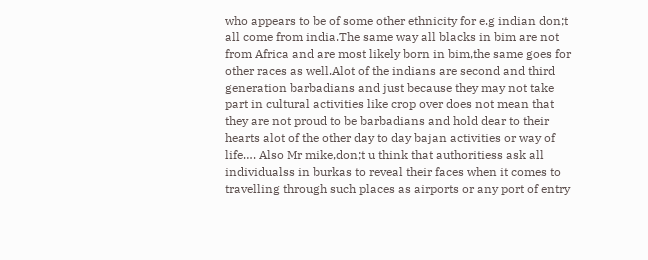who appears to be of some other ethnicity for e.g indian don;t all come from india.The same way all blacks in bim are not from Africa and are most likely born in bim,the same goes for other races as well.Alot of the indians are second and third generation barbadians and just because they may not take part in cultural activities like crop over does not mean that they are not proud to be barbadians and hold dear to their hearts alot of the other day to day bajan activities or way of life…. Also Mr mike,don;t u think that authoritiess ask all individualss in burkas to reveal their faces when it comes to travelling through such places as airports or any port of entry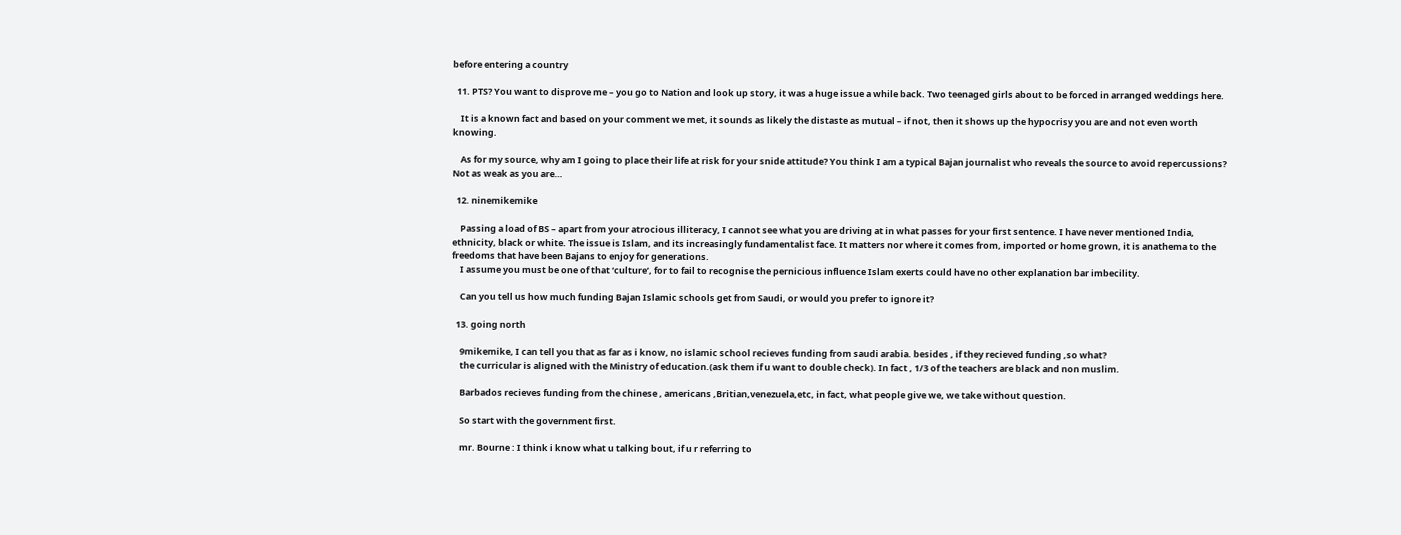before entering a country

  11. PTS? You want to disprove me – you go to Nation and look up story, it was a huge issue a while back. Two teenaged girls about to be forced in arranged weddings here.

    It is a known fact and based on your comment we met, it sounds as likely the distaste as mutual – if not, then it shows up the hypocrisy you are and not even worth knowing.

    As for my source, why am I going to place their life at risk for your snide attitude? You think I am a typical Bajan journalist who reveals the source to avoid repercussions? Not as weak as you are…

  12. ninemikemike

    Passing a load of BS – apart from your atrocious illiteracy, I cannot see what you are driving at in what passes for your first sentence. I have never mentioned India, ethnicity, black or white. The issue is Islam, and its increasingly fundamentalist face. It matters nor where it comes from, imported or home grown, it is anathema to the freedoms that have been Bajans to enjoy for generations.
    I assume you must be one of that ‘culture’, for to fail to recognise the pernicious influence Islam exerts could have no other explanation bar imbecility.

    Can you tell us how much funding Bajan Islamic schools get from Saudi, or would you prefer to ignore it?

  13. going north

    9mikemike, I can tell you that as far as i know, no islamic school recieves funding from saudi arabia. besides , if they recieved funding ,so what?
    the curricular is aligned with the Ministry of education.(ask them if u want to double check). In fact , 1/3 of the teachers are black and non muslim.

    Barbados recieves funding from the chinese , americans ,Britian,venezuela,etc, in fact, what people give we, we take without question.

    So start with the government first.

    mr. Bourne : I think i know what u talking bout, if u r referring to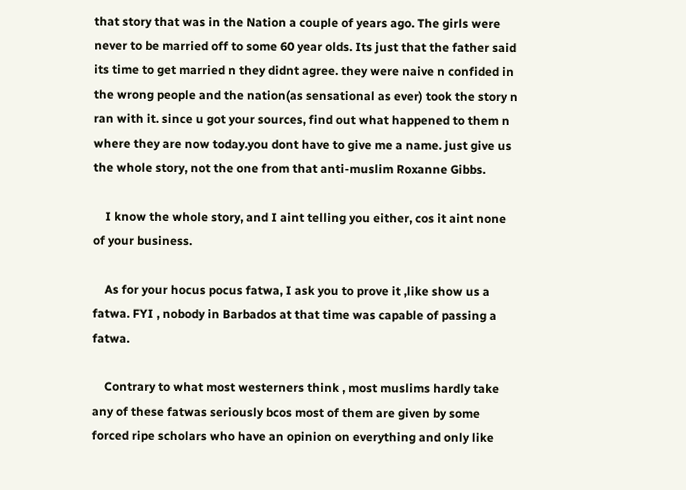that story that was in the Nation a couple of years ago. The girls were never to be married off to some 60 year olds. Its just that the father said its time to get married n they didnt agree. they were naive n confided in the wrong people and the nation(as sensational as ever) took the story n ran with it. since u got your sources, find out what happened to them n where they are now today.you dont have to give me a name. just give us the whole story, not the one from that anti-muslim Roxanne Gibbs.

    I know the whole story, and I aint telling you either, cos it aint none of your business.

    As for your hocus pocus fatwa, I ask you to prove it ,like show us a fatwa. FYI , nobody in Barbados at that time was capable of passing a fatwa.

    Contrary to what most westerners think , most muslims hardly take any of these fatwas seriously bcos most of them are given by some forced ripe scholars who have an opinion on everything and only like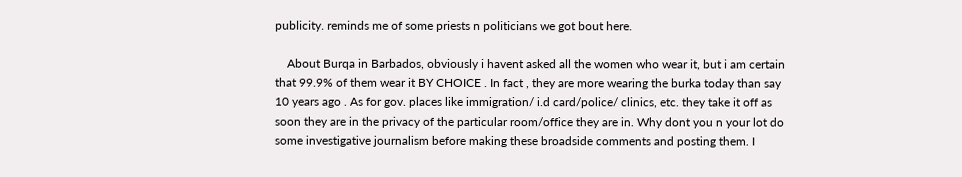publicity. reminds me of some priests n politicians we got bout here.

    About Burqa in Barbados, obviously i havent asked all the women who wear it, but i am certain that 99.9% of them wear it BY CHOICE . In fact , they are more wearing the burka today than say 10 years ago . As for gov. places like immigration/ i.d card/police/ clinics, etc. they take it off as soon they are in the privacy of the particular room/office they are in. Why dont you n your lot do some investigative journalism before making these broadside comments and posting them. I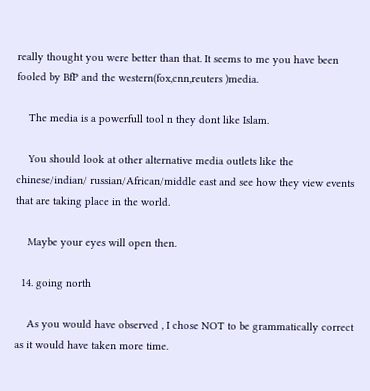really thought you were better than that. It seems to me you have been fooled by BfP and the western(fox,cnn,reuters )media.

    The media is a powerfull tool n they dont like Islam.

    You should look at other alternative media outlets like the chinese/indian/ russian/African/middle east and see how they view events that are taking place in the world.

    Maybe your eyes will open then.

  14. going north

    As you would have observed , I chose NOT to be grammatically correct as it would have taken more time.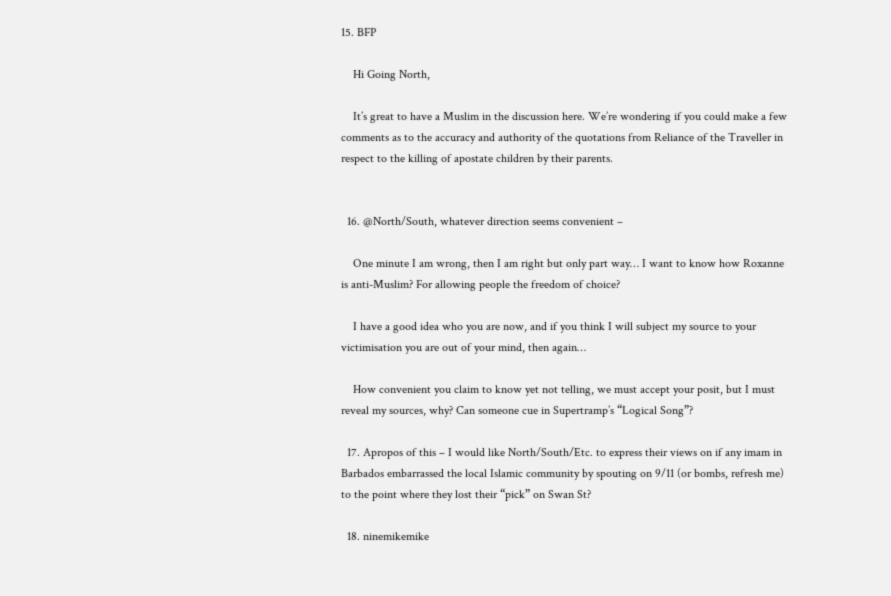15. BFP

    Hi Going North,

    It’s great to have a Muslim in the discussion here. We’re wondering if you could make a few comments as to the accuracy and authority of the quotations from Reliance of the Traveller in respect to the killing of apostate children by their parents.


  16. @North/South, whatever direction seems convenient –

    One minute I am wrong, then I am right but only part way… I want to know how Roxanne is anti-Muslim? For allowing people the freedom of choice?

    I have a good idea who you are now, and if you think I will subject my source to your victimisation you are out of your mind, then again…

    How convenient you claim to know yet not telling, we must accept your posit, but I must reveal my sources, why? Can someone cue in Supertramp’s “Logical Song”?

  17. Apropos of this – I would like North/South/Etc. to express their views on if any imam in Barbados embarrassed the local Islamic community by spouting on 9/11 (or bombs, refresh me) to the point where they lost their “pick” on Swan St?

  18. ninemikemike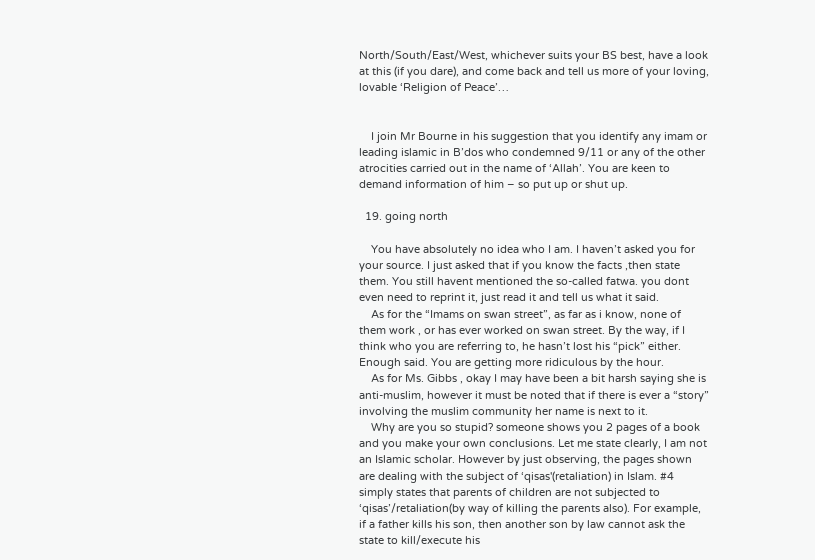North/South/East/West, whichever suits your BS best, have a look at this (if you dare), and come back and tell us more of your loving, lovable ‘Religion of Peace’…


    I join Mr Bourne in his suggestion that you identify any imam or leading islamic in B’dos who condemned 9/11 or any of the other atrocities carried out in the name of ‘Allah’. You are keen to demand information of him – so put up or shut up.

  19. going north

    You have absolutely no idea who I am. I haven’t asked you for your source. I just asked that if you know the facts ,then state them. You still havent mentioned the so-called fatwa. you dont even need to reprint it, just read it and tell us what it said.
    As for the “Imams on swan street”, as far as i know, none of them work , or has ever worked on swan street. By the way, if I think who you are referring to, he hasn’t lost his “pick” either. Enough said. You are getting more ridiculous by the hour.
    As for Ms. Gibbs , okay I may have been a bit harsh saying she is anti-muslim, however it must be noted that if there is ever a “story” involving the muslim community her name is next to it.
    Why are you so stupid? someone shows you 2 pages of a book and you make your own conclusions. Let me state clearly, I am not an Islamic scholar. However by just observing, the pages shown are dealing with the subject of ‘qisas'(retaliation) in Islam. #4 simply states that parents of children are not subjected to ‘qisas’/retaliation(by way of killing the parents also). For example, if a father kills his son, then another son by law cannot ask the state to kill/execute his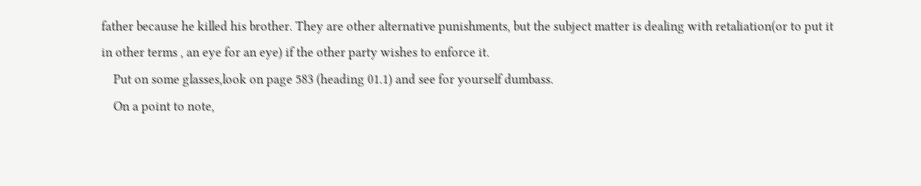father because he killed his brother. They are other alternative punishments, but the subject matter is dealing with retaliation(or to put it in other terms , an eye for an eye) if the other party wishes to enforce it.
    Put on some glasses,look on page 583 (heading 01.1) and see for yourself dumbass.
    On a point to note,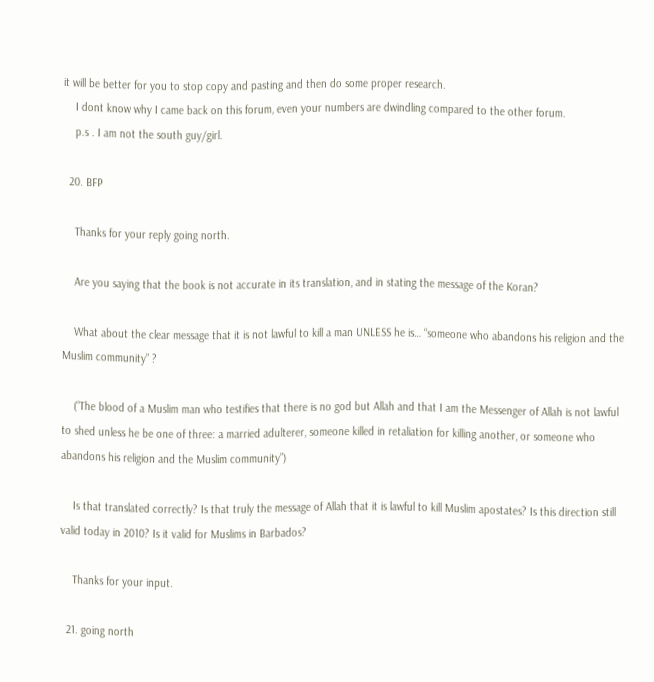it will be better for you to stop copy and pasting and then do some proper research.
    I dont know why I came back on this forum, even your numbers are dwindling compared to the other forum.
    p.s . I am not the south guy/girl.

  20. BFP

    Thanks for your reply going north.

    Are you saying that the book is not accurate in its translation, and in stating the message of the Koran?

    What about the clear message that it is not lawful to kill a man UNLESS he is… “someone who abandons his religion and the Muslim community” ?

    (“The blood of a Muslim man who testifies that there is no god but Allah and that I am the Messenger of Allah is not lawful to shed unless he be one of three: a married adulterer, someone killed in retaliation for killing another, or someone who abandons his religion and the Muslim community”)

    Is that translated correctly? Is that truly the message of Allah that it is lawful to kill Muslim apostates? Is this direction still valid today in 2010? Is it valid for Muslims in Barbados?

    Thanks for your input.

  21. going north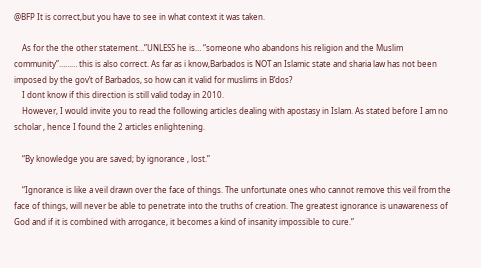@BFP It is correct,but you have to see in what context it was taken.

    As for the the other statement…”UNLESS he is… “someone who abandons his religion and the Muslim community”……… this is also correct. As far as i know,Barbados is NOT an Islamic state and sharia law has not been imposed by the gov’t of Barbados, so how can it valid for muslims in B’dos?
    I dont know if this direction is still valid today in 2010.
    However, I would invite you to read the following articles dealing with apostasy in Islam. As stated before I am no scholar , hence I found the 2 articles enlightening.

    “By knowledge you are saved; by ignorance , lost.”

    “Ignorance is like a veil drawn over the face of things. The unfortunate ones who cannot remove this veil from the face of things, will never be able to penetrate into the truths of creation. The greatest ignorance is unawareness of God and if it is combined with arrogance, it becomes a kind of insanity impossible to cure.”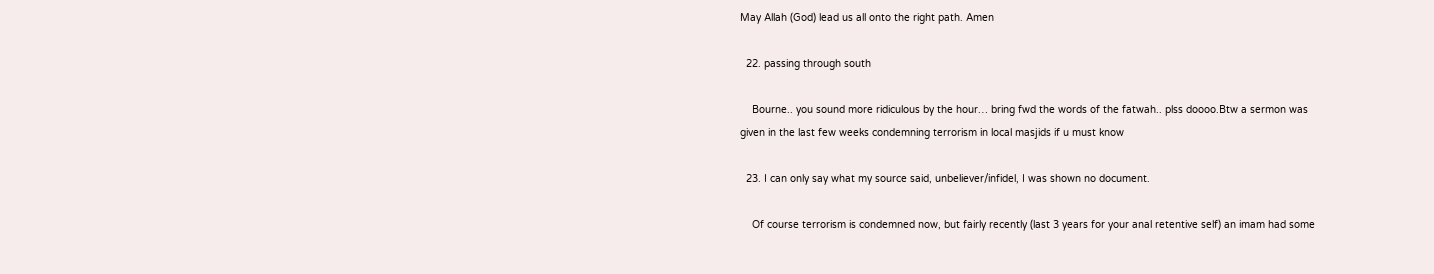May Allah (God) lead us all onto the right path. Amen

  22. passing through south

    Bourne.. you sound more ridiculous by the hour… bring fwd the words of the fatwah.. plss doooo.Btw a sermon was given in the last few weeks condemning terrorism in local masjids if u must know

  23. I can only say what my source said, unbeliever/infidel, I was shown no document.

    Of course terrorism is condemned now, but fairly recently (last 3 years for your anal retentive self) an imam had some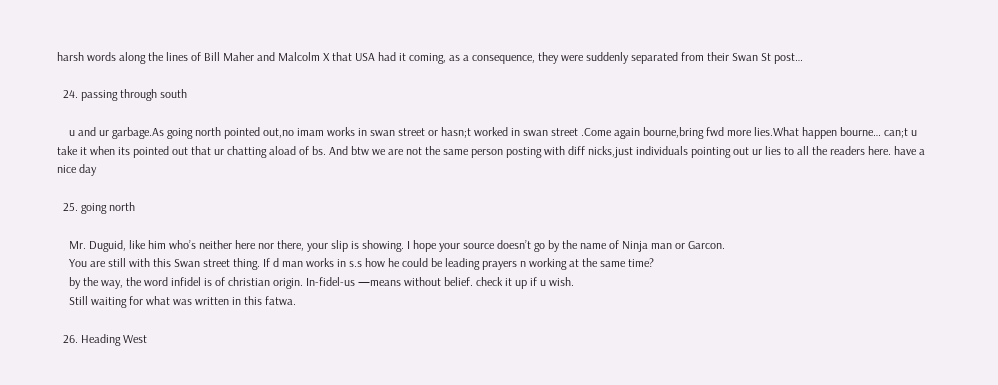harsh words along the lines of Bill Maher and Malcolm X that USA had it coming, as a consequence, they were suddenly separated from their Swan St post…

  24. passing through south

    u and ur garbage.As going north pointed out,no imam works in swan street or hasn;t worked in swan street .Come again bourne,bring fwd more lies.What happen bourne… can;t u take it when its pointed out that ur chatting aload of bs. And btw we are not the same person posting with diff nicks,just individuals pointing out ur lies to all the readers here. have a nice day

  25. going north

    Mr. Duguid, like him who’s neither here nor there, your slip is showing. I hope your source doesn’t go by the name of Ninja man or Garcon.
    You are still with this Swan street thing. If d man works in s.s how he could be leading prayers n working at the same time?
    by the way, the word infidel is of christian origin. In-fidel-us —means without belief. check it up if u wish.
    Still waiting for what was written in this fatwa.

  26. Heading West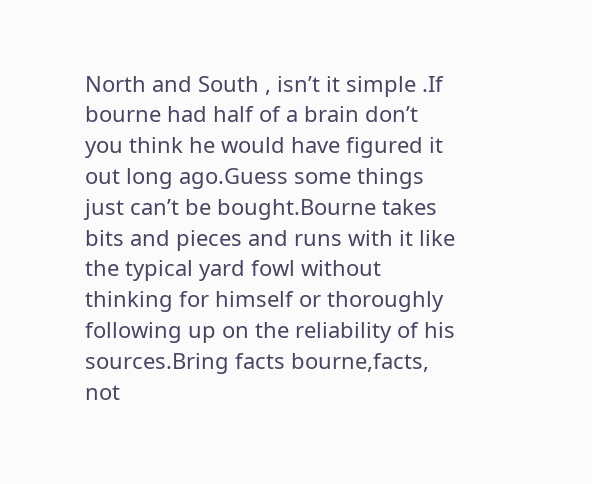North and South , isn’t it simple .If bourne had half of a brain don’t you think he would have figured it out long ago.Guess some things just can’t be bought.Bourne takes bits and pieces and runs with it like the typical yard fowl without thinking for himself or thoroughly following up on the reliability of his sources.Bring facts bourne,facts, not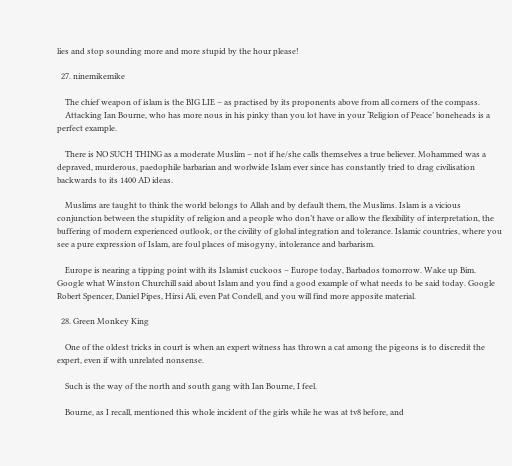lies and stop sounding more and more stupid by the hour please!

  27. ninemikemike

    The chief weapon of islam is the BIG LIE – as practised by its proponents above from all corners of the compass.
    Attacking Ian Bourne, who has more nous in his pinky than you lot have in your ‘Religion of Peace’ boneheads is a perfect example.

    There is NO SUCH THING as a moderate Muslim – not if he/she calls themselves a true believer. Mohammed was a depraved, murderous, paedophile barbarian and worlwide Islam ever since has constantly tried to drag civilisation backwards to its 1400 AD ideas.

    Muslims are taught to think the world belongs to Allah and by default them, the Muslims. Islam is a vicious conjunction between the stupidity of religion and a people who don’t have or allow the flexibility of interpretation, the buffering of modern experienced outlook, or the civility of global integration and tolerance. Islamic countries, where you see a pure expression of Islam, are foul places of misogyny, intolerance and barbarism.

    Europe is nearing a tipping point with its Islamist cuckoos – Europe today, Barbados tomorrow. Wake up Bim. Google what Winston Churchill said about Islam and you find a good example of what needs to be said today. Google Robert Spencer, Daniel Pipes, Hirsi Ali, even Pat Condell, and you will find more apposite material.

  28. Green Monkey King

    One of the oldest tricks in court is when an expert witness has thrown a cat among the pigeons is to discredit the expert, even if with unrelated nonsense.

    Such is the way of the north and south gang with Ian Bourne, I feel.

    Bourne, as I recall, mentioned this whole incident of the girls while he was at tv8 before, and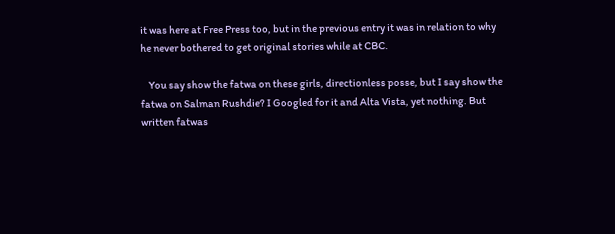it was here at Free Press too, but in the previous entry it was in relation to why he never bothered to get original stories while at CBC.

    You say show the fatwa on these girls, directionless posse, but I say show the fatwa on Salman Rushdie? I Googled for it and Alta Vista, yet nothing. But written fatwas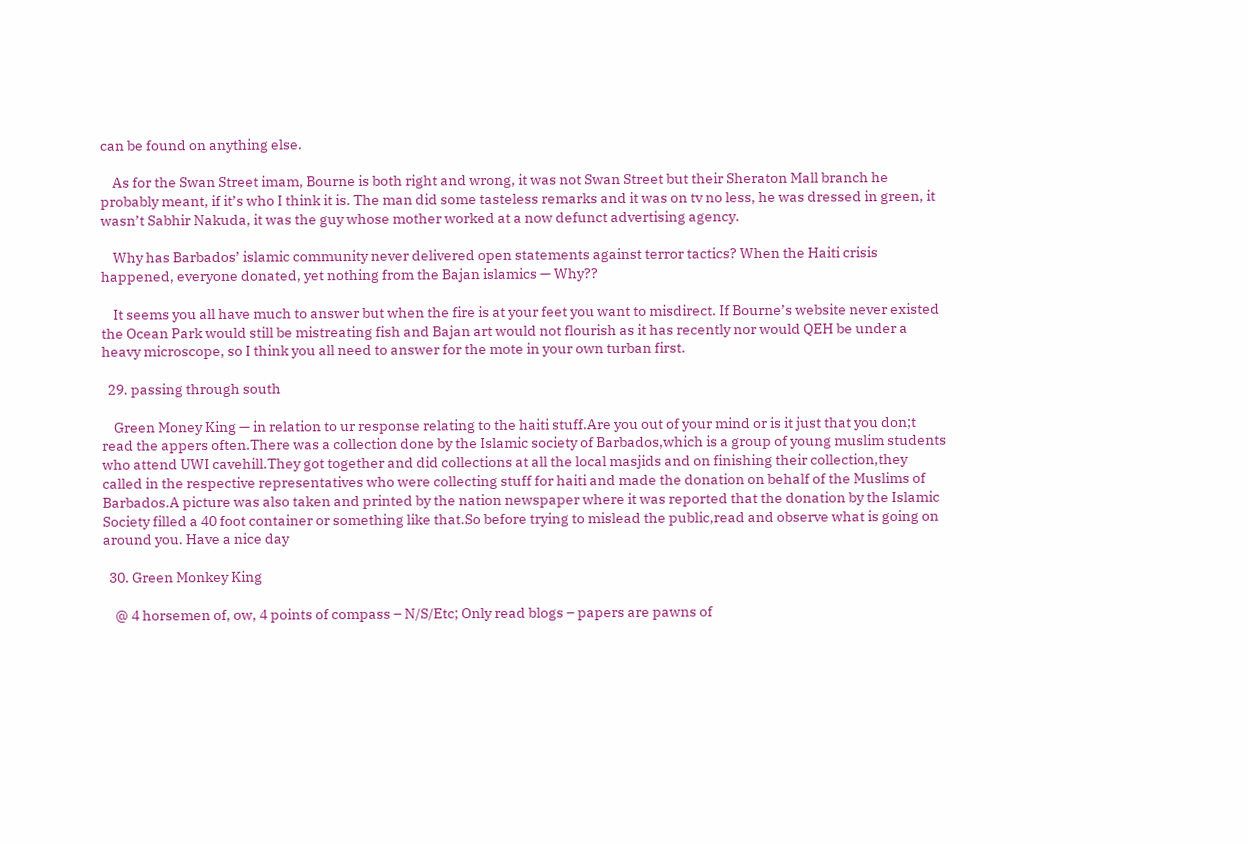can be found on anything else.

    As for the Swan Street imam, Bourne is both right and wrong, it was not Swan Street but their Sheraton Mall branch he probably meant, if it’s who I think it is. The man did some tasteless remarks and it was on tv no less, he was dressed in green, it wasn’t Sabhir Nakuda, it was the guy whose mother worked at a now defunct advertising agency.

    Why has Barbados’ islamic community never delivered open statements against terror tactics? When the Haiti crisis happened, everyone donated, yet nothing from the Bajan islamics — Why??

    It seems you all have much to answer but when the fire is at your feet you want to misdirect. If Bourne’s website never existed the Ocean Park would still be mistreating fish and Bajan art would not flourish as it has recently nor would QEH be under a heavy microscope, so I think you all need to answer for the mote in your own turban first.

  29. passing through south

    Green Money King — in relation to ur response relating to the haiti stuff.Are you out of your mind or is it just that you don;t read the appers often.There was a collection done by the Islamic society of Barbados,which is a group of young muslim students who attend UWI cavehill.They got together and did collections at all the local masjids and on finishing their collection,they called in the respective representatives who were collecting stuff for haiti and made the donation on behalf of the Muslims of Barbados.A picture was also taken and printed by the nation newspaper where it was reported that the donation by the Islamic Society filled a 40 foot container or something like that.So before trying to mislead the public,read and observe what is going on around you. Have a nice day

  30. Green Monkey King

    @ 4 horsemen of, ow, 4 points of compass – N/S/Etc; Only read blogs – papers are pawns of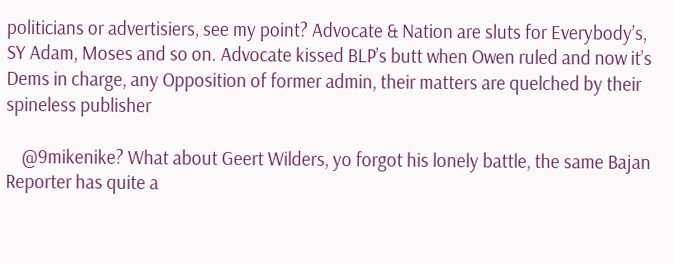politicians or advertisiers, see my point? Advocate & Nation are sluts for Everybody’s, SY Adam, Moses and so on. Advocate kissed BLP’s butt when Owen ruled and now it’s Dems in charge, any Opposition of former admin, their matters are quelched by their spineless publisher

    @9mikenike? What about Geert Wilders, yo forgot his lonely battle, the same Bajan Reporter has quite a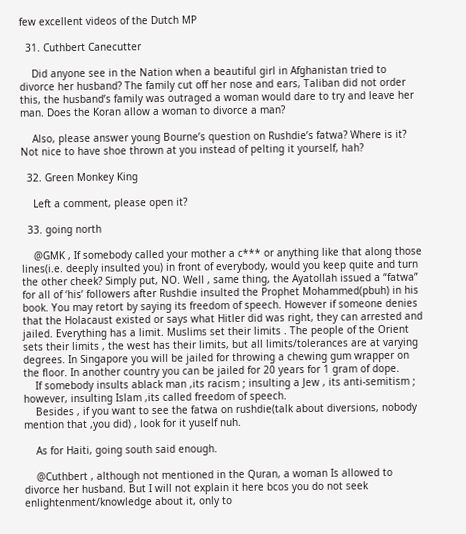few excellent videos of the Dutch MP

  31. Cuthbert Canecutter

    Did anyone see in the Nation when a beautiful girl in Afghanistan tried to divorce her husband? The family cut off her nose and ears, Taliban did not order this, the husband’s family was outraged a woman would dare to try and leave her man. Does the Koran allow a woman to divorce a man?

    Also, please answer young Bourne’s question on Rushdie’s fatwa? Where is it? Not nice to have shoe thrown at you instead of pelting it yourself, hah?

  32. Green Monkey King

    Left a comment, please open it?

  33. going north

    @GMK , If somebody called your mother a c*** or anything like that along those lines(i.e. deeply insulted you) in front of everybody, would you keep quite and turn the other cheek? Simply put, NO. Well , same thing, the Ayatollah issued a “fatwa” for all of ‘his’ followers after Rushdie insulted the Prophet Mohammed(pbuh) in his book. You may retort by saying its freedom of speech. However if someone denies that the Holacaust existed or says what Hitler did was right, they can arrested and jailed. Everything has a limit. Muslims set their limits . The people of the Orient sets their limits , the west has their limits, but all limits/tolerances are at varying degrees. In Singapore you will be jailed for throwing a chewing gum wrapper on the floor. In another country you can be jailed for 20 years for 1 gram of dope.
    If somebody insults ablack man ,its racism ; insulting a Jew , its anti-semitism ; however, insulting Islam ,its called freedom of speech.
    Besides , if you want to see the fatwa on rushdie(talk about diversions, nobody mention that ,you did) , look for it yuself nuh.

    As for Haiti, going south said enough.

    @Cuthbert , although not mentioned in the Quran, a woman Is allowed to divorce her husband. But I will not explain it here bcos you do not seek enlightenment/knowledge about it, only to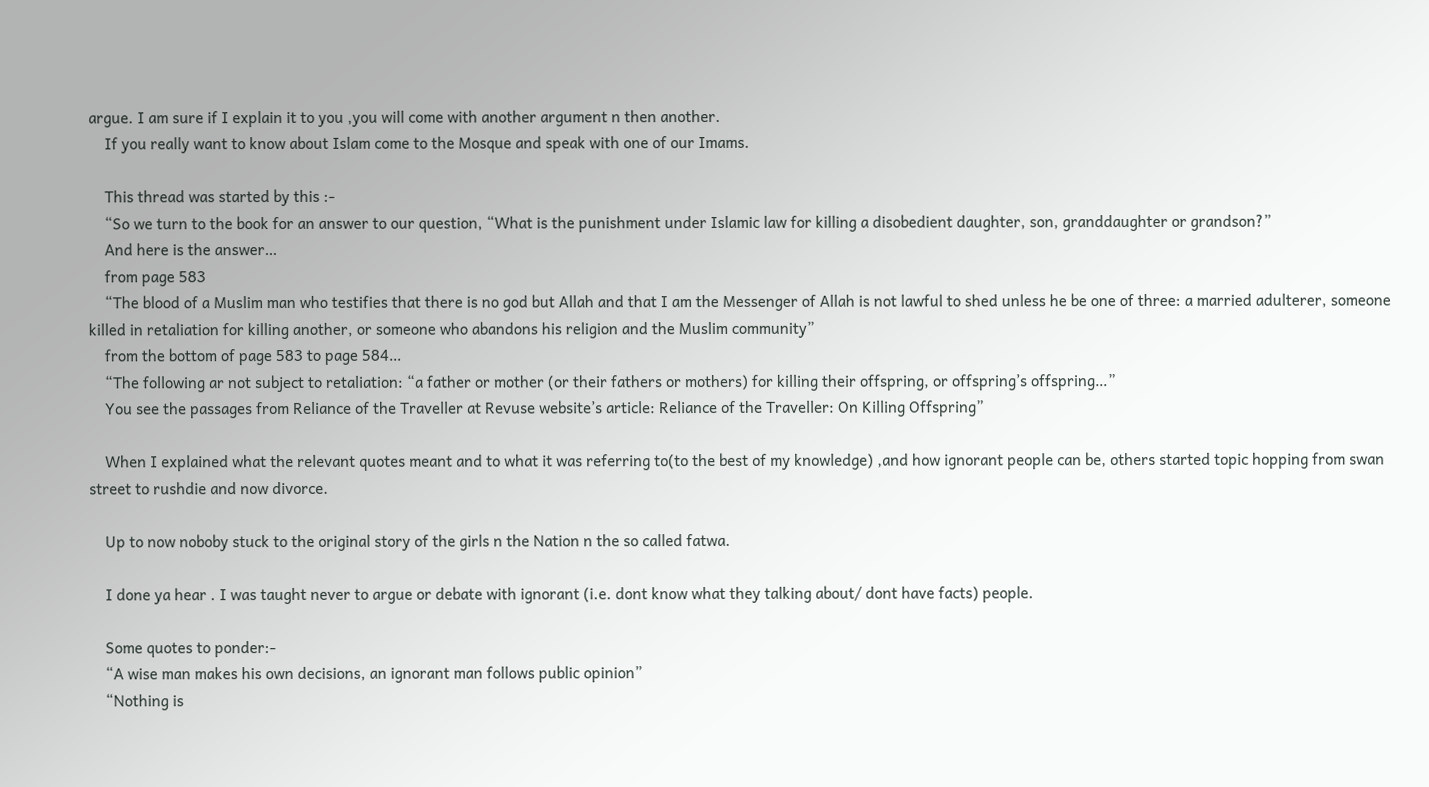argue. I am sure if I explain it to you ,you will come with another argument n then another.
    If you really want to know about Islam come to the Mosque and speak with one of our Imams.

    This thread was started by this :-
    “So we turn to the book for an answer to our question, “What is the punishment under Islamic law for killing a disobedient daughter, son, granddaughter or grandson?”
    And here is the answer…
    from page 583
    “The blood of a Muslim man who testifies that there is no god but Allah and that I am the Messenger of Allah is not lawful to shed unless he be one of three: a married adulterer, someone killed in retaliation for killing another, or someone who abandons his religion and the Muslim community”
    from the bottom of page 583 to page 584…
    “The following ar not subject to retaliation: “a father or mother (or their fathers or mothers) for killing their offspring, or offspring’s offspring…”
    You see the passages from Reliance of the Traveller at Revuse website’s article: Reliance of the Traveller: On Killing Offspring”

    When I explained what the relevant quotes meant and to what it was referring to(to the best of my knowledge) ,and how ignorant people can be, others started topic hopping from swan street to rushdie and now divorce.

    Up to now noboby stuck to the original story of the girls n the Nation n the so called fatwa.

    I done ya hear . I was taught never to argue or debate with ignorant (i.e. dont know what they talking about/ dont have facts) people.

    Some quotes to ponder:-
    “A wise man makes his own decisions, an ignorant man follows public opinion”
    “Nothing is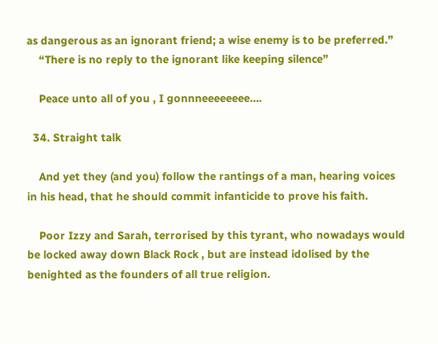as dangerous as an ignorant friend; a wise enemy is to be preferred.”
    “There is no reply to the ignorant like keeping silence”

    Peace unto all of you , I gonnneeeeeeee….

  34. Straight talk

    And yet they (and you) follow the rantings of a man, hearing voices in his head, that he should commit infanticide to prove his faith.

    Poor Izzy and Sarah, terrorised by this tyrant, who nowadays would be locked away down Black Rock , but are instead idolised by the benighted as the founders of all true religion.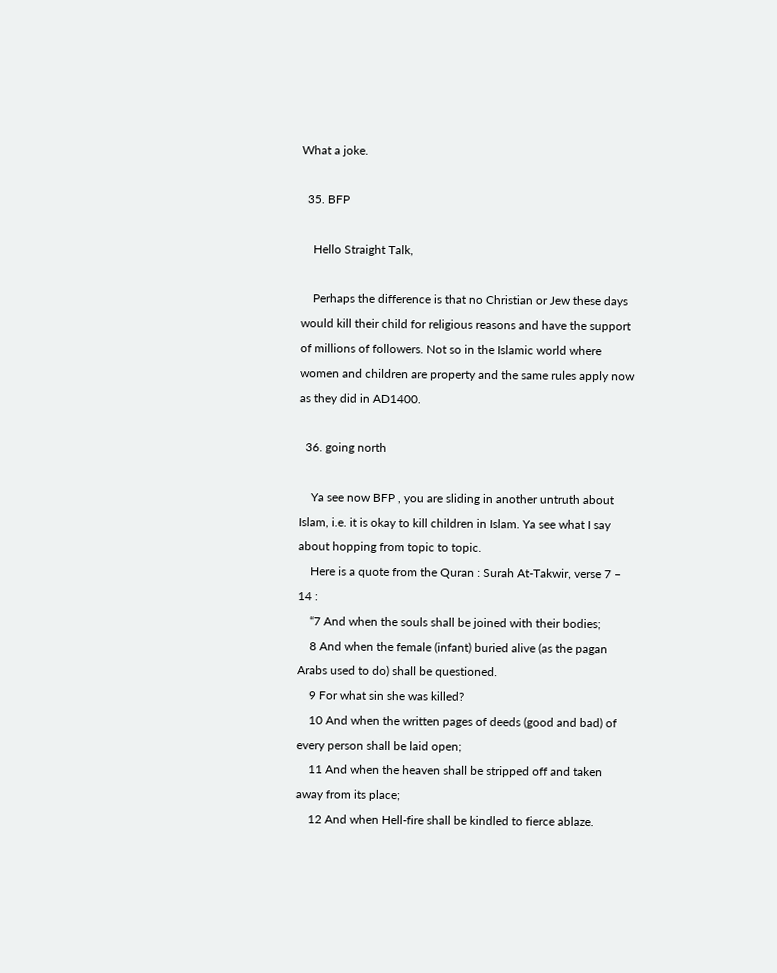What a joke.

  35. BFP

    Hello Straight Talk,

    Perhaps the difference is that no Christian or Jew these days would kill their child for religious reasons and have the support of millions of followers. Not so in the Islamic world where women and children are property and the same rules apply now as they did in AD1400.

  36. going north

    Ya see now BFP , you are sliding in another untruth about Islam, i.e. it is okay to kill children in Islam. Ya see what I say about hopping from topic to topic.
    Here is a quote from the Quran : Surah At-Takwir, verse 7 – 14 :
    “7 And when the souls shall be joined with their bodies;
    8 And when the female (infant) buried alive (as the pagan Arabs used to do) shall be questioned.
    9 For what sin she was killed?
    10 And when the written pages of deeds (good and bad) of every person shall be laid open;
    11 And when the heaven shall be stripped off and taken away from its place;
    12 And when Hell-fire shall be kindled to fierce ablaze.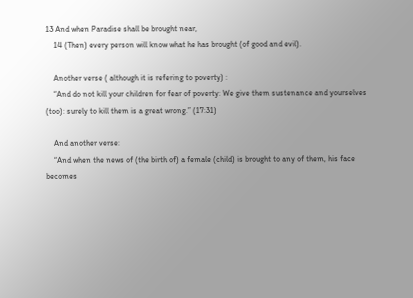13 And when Paradise shall be brought near,
    14 (Then) every person will know what he has brought (of good and evil).

    Another verse ( although it is refering to poverty) :
    “And do not kill your children for fear of poverty: We give them sustenance and yourselves (too): surely to kill them is a great wrong.” (17:31)

    And another verse:
    “And when the news of (the birth of) a female (child) is brought to any of them, his face becomes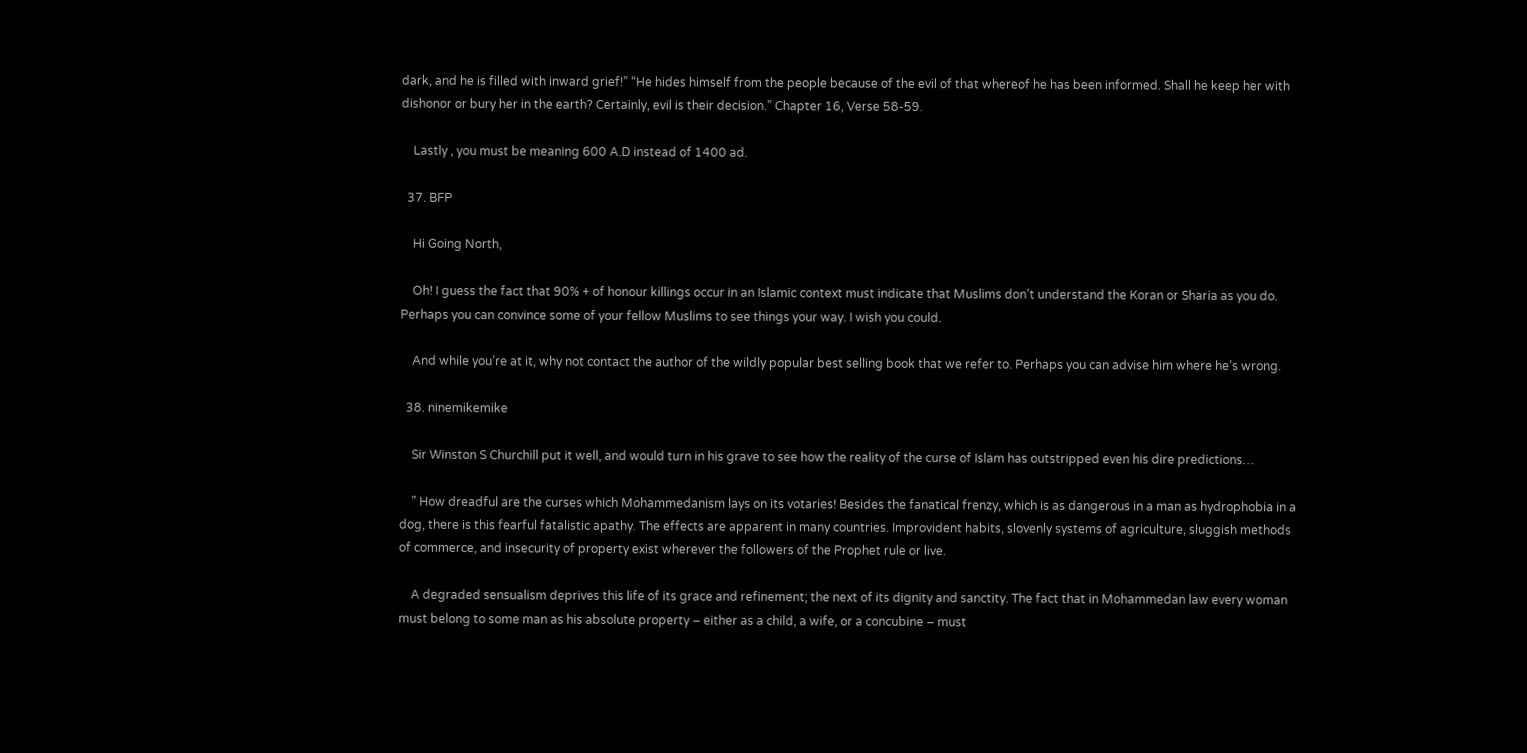dark, and he is filled with inward grief!” “He hides himself from the people because of the evil of that whereof he has been informed. Shall he keep her with dishonor or bury her in the earth? Certainly, evil is their decision.” Chapter 16, Verse 58-59.

    Lastly , you must be meaning 600 A.D instead of 1400 ad.

  37. BFP

    Hi Going North,

    Oh! I guess the fact that 90% + of honour killings occur in an Islamic context must indicate that Muslims don’t understand the Koran or Sharia as you do. Perhaps you can convince some of your fellow Muslims to see things your way. I wish you could.

    And while you’re at it, why not contact the author of the wildly popular best selling book that we refer to. Perhaps you can advise him where he’s wrong.

  38. ninemikemike

    Sir Winston S Churchill put it well, and would turn in his grave to see how the reality of the curse of Islam has outstripped even his dire predictions…

    ” How dreadful are the curses which Mohammedanism lays on its votaries! Besides the fanatical frenzy, which is as dangerous in a man as hydrophobia in a dog, there is this fearful fatalistic apathy. The effects are apparent in many countries. Improvident habits, slovenly systems of agriculture, sluggish methods of commerce, and insecurity of property exist wherever the followers of the Prophet rule or live.

    A degraded sensualism deprives this life of its grace and refinement; the next of its dignity and sanctity. The fact that in Mohammedan law every woman must belong to some man as his absolute property – either as a child, a wife, or a concubine – must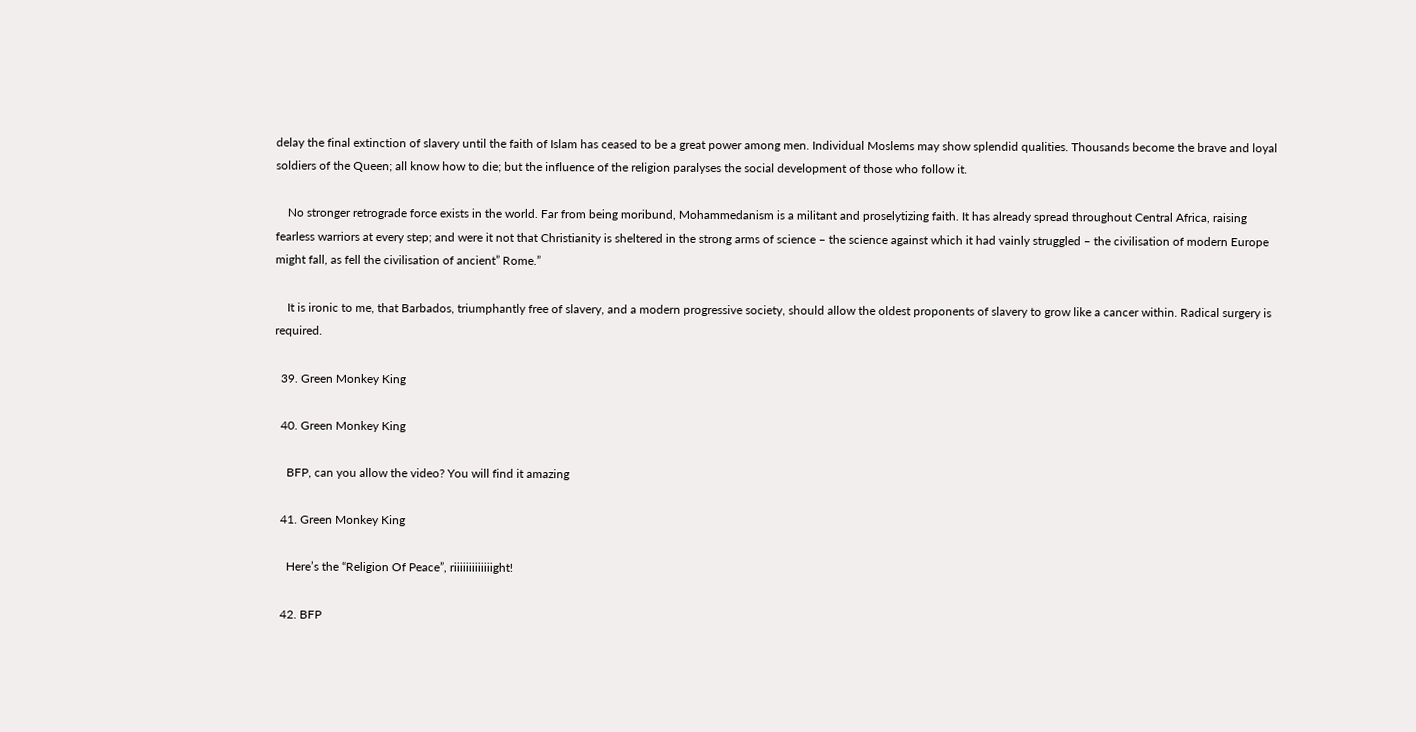delay the final extinction of slavery until the faith of Islam has ceased to be a great power among men. Individual Moslems may show splendid qualities. Thousands become the brave and loyal soldiers of the Queen; all know how to die; but the influence of the religion paralyses the social development of those who follow it.

    No stronger retrograde force exists in the world. Far from being moribund, Mohammedanism is a militant and proselytizing faith. It has already spread throughout Central Africa, raising fearless warriors at every step; and were it not that Christianity is sheltered in the strong arms of science – the science against which it had vainly struggled – the civilisation of modern Europe might fall, as fell the civilisation of ancient” Rome.”

    It is ironic to me, that Barbados, triumphantly free of slavery, and a modern progressive society, should allow the oldest proponents of slavery to grow like a cancer within. Radical surgery is required.

  39. Green Monkey King

  40. Green Monkey King

    BFP, can you allow the video? You will find it amazing

  41. Green Monkey King

    Here’s the “Religion Of Peace”, riiiiiiiiiiiiight!

  42. BFP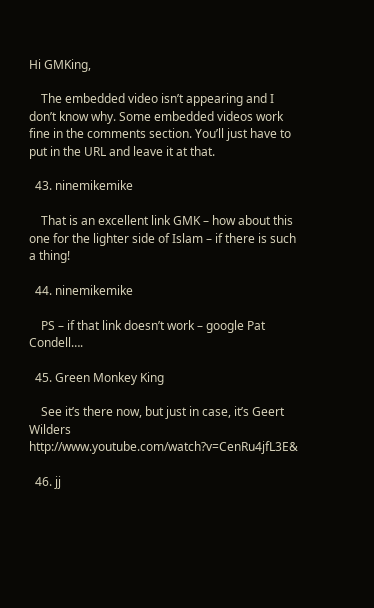Hi GMKing,

    The embedded video isn’t appearing and I don’t know why. Some embedded videos work fine in the comments section. You’ll just have to put in the URL and leave it at that.

  43. ninemikemike

    That is an excellent link GMK – how about this one for the lighter side of Islam – if there is such a thing!

  44. ninemikemike

    PS – if that link doesn’t work – google Pat Condell….

  45. Green Monkey King

    See it’s there now, but just in case, it’s Geert Wilders http://www.youtube.com/watch?v=CenRu4jfL3E&

  46. jj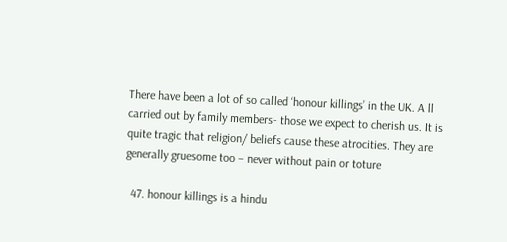There have been a lot of so called ‘honour killings’ in the UK. A ll carried out by family members- those we expect to cherish us. It is quite tragic that religion/ beliefs cause these atrocities. They are generally gruesome too – never without pain or toture

  47. honour killings is a hindu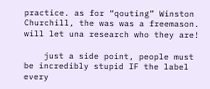practice. as for “qouting” Winston Churchill, the was was a freemason. will let una research who they are!

    just a side point, people must be incredibly stupid IF the label every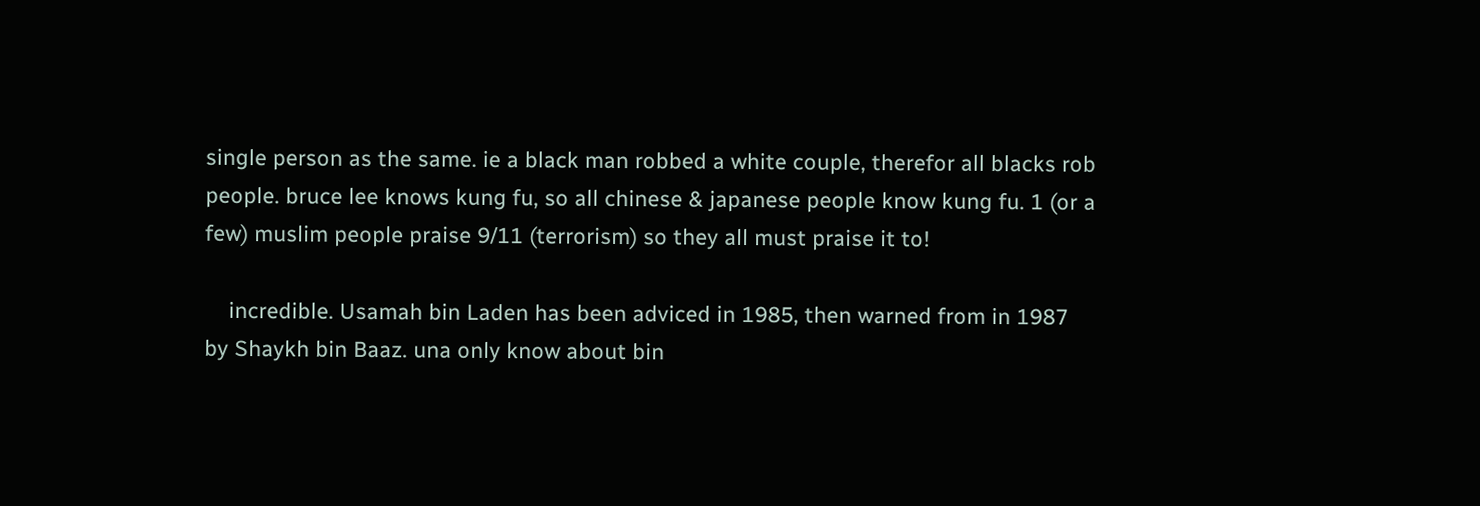single person as the same. ie a black man robbed a white couple, therefor all blacks rob people. bruce lee knows kung fu, so all chinese & japanese people know kung fu. 1 (or a few) muslim people praise 9/11 (terrorism) so they all must praise it to!

    incredible. Usamah bin Laden has been adviced in 1985, then warned from in 1987 by Shaykh bin Baaz. una only know about bin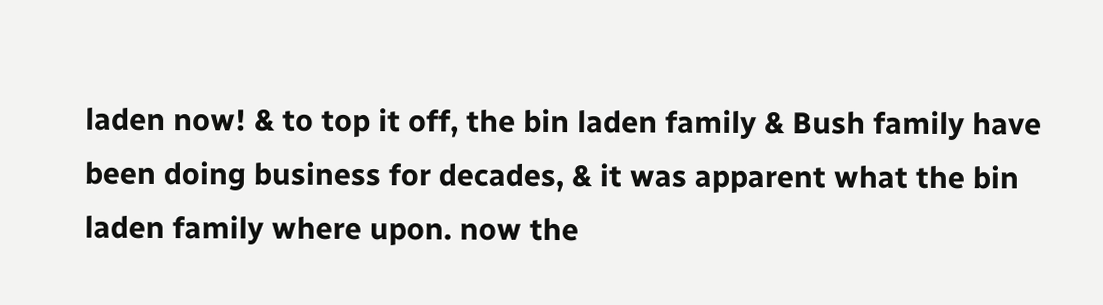laden now! & to top it off, the bin laden family & Bush family have been doing business for decades, & it was apparent what the bin laden family where upon. now the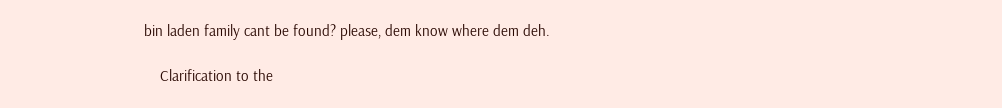bin laden family cant be found? please, dem know where dem deh.

    Clarification to the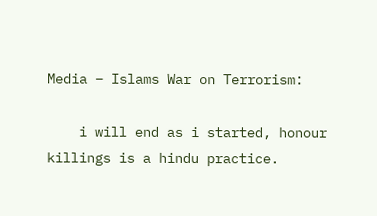Media – Islams War on Terrorism:

    i will end as i started, honour killings is a hindu practice.